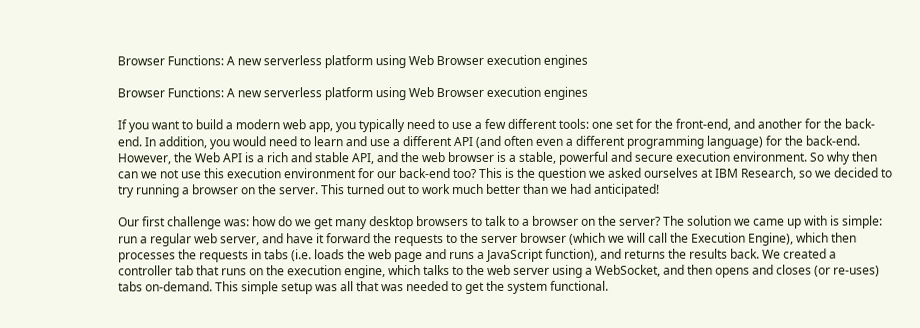Browser Functions: A new serverless platform using Web Browser execution engines

Browser Functions: A new serverless platform using Web Browser execution engines

If you want to build a modern web app, you typically need to use a few different tools: one set for the front-end, and another for the back-end. In addition, you would need to learn and use a different API (and often even a different programming language) for the back-end. However, the Web API is a rich and stable API, and the web browser is a stable, powerful and secure execution environment. So why then can we not use this execution environment for our back-end too? This is the question we asked ourselves at IBM Research, so we decided to try running a browser on the server. This turned out to work much better than we had anticipated!

Our first challenge was: how do we get many desktop browsers to talk to a browser on the server? The solution we came up with is simple: run a regular web server, and have it forward the requests to the server browser (which we will call the Execution Engine), which then processes the requests in tabs (i.e. loads the web page and runs a JavaScript function), and returns the results back. We created a controller tab that runs on the execution engine, which talks to the web server using a WebSocket, and then opens and closes (or re-uses) tabs on-demand. This simple setup was all that was needed to get the system functional.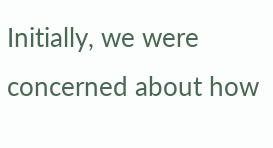Initially, we were concerned about how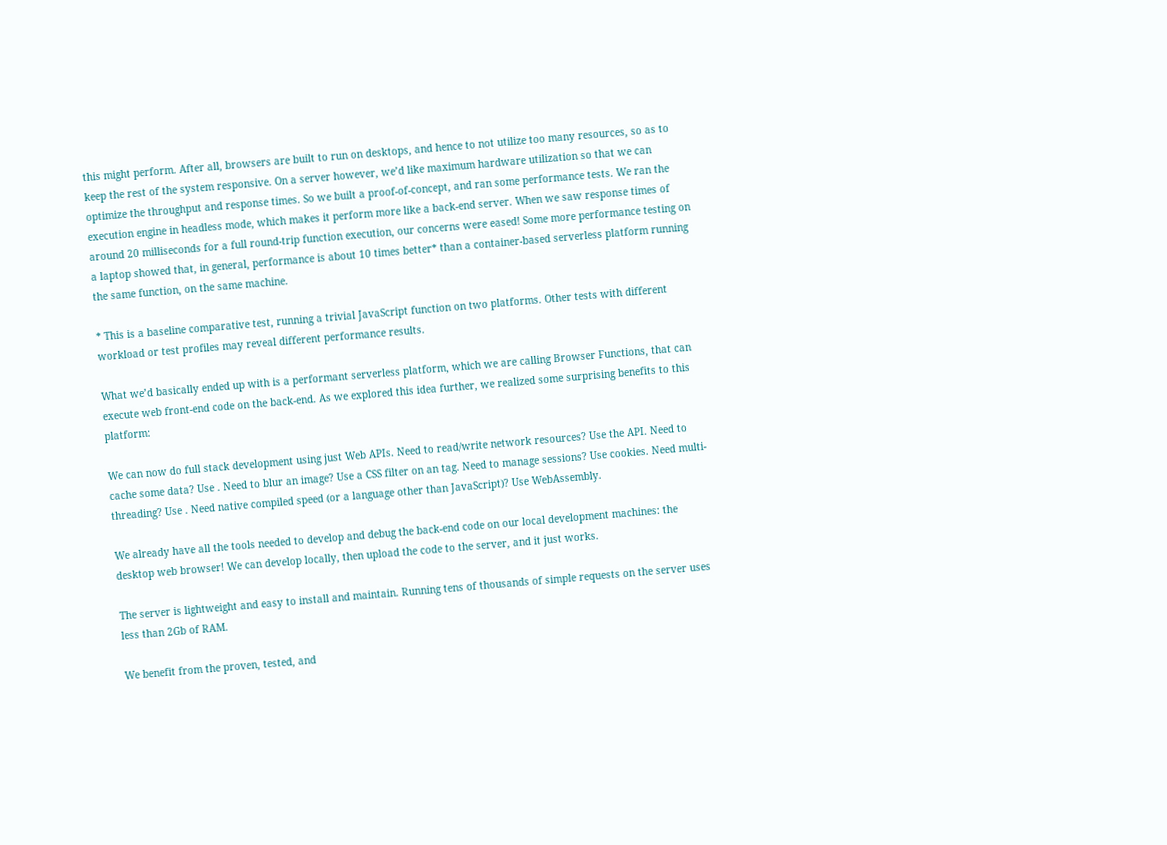this might perform. After all, browsers are built to run on desktops, and hence to not utilize too many resources, so as to keep the rest of the system responsive. On a server however, we’d like maximum hardware utilization so that we can optimize the throughput and response times. So we built a proof-of-concept, and ran some performance tests. We ran the execution engine in headless mode, which makes it perform more like a back-end server. When we saw response times of around 20 milliseconds for a full round-trip function execution, our concerns were eased! Some more performance testing on a laptop showed that, in general, performance is about 10 times better* than a container-based serverless platform running the same function, on the same machine.

* This is a baseline comparative test, running a trivial JavaScript function on two platforms. Other tests with different workload or test profiles may reveal different performance results.

What we’d basically ended up with is a performant serverless platform, which we are calling Browser Functions, that can execute web front-end code on the back-end. As we explored this idea further, we realized some surprising benefits to this platform:

We can now do full stack development using just Web APIs. Need to read/write network resources? Use the API. Need to cache some data? Use . Need to blur an image? Use a CSS filter on an tag. Need to manage sessions? Use cookies. Need multi-threading? Use . Need native compiled speed (or a language other than JavaScript)? Use WebAssembly.

We already have all the tools needed to develop and debug the back-end code on our local development machines: the desktop web browser! We can develop locally, then upload the code to the server, and it just works.

The server is lightweight and easy to install and maintain. Running tens of thousands of simple requests on the server uses less than 2Gb of RAM.

We benefit from the proven, tested, and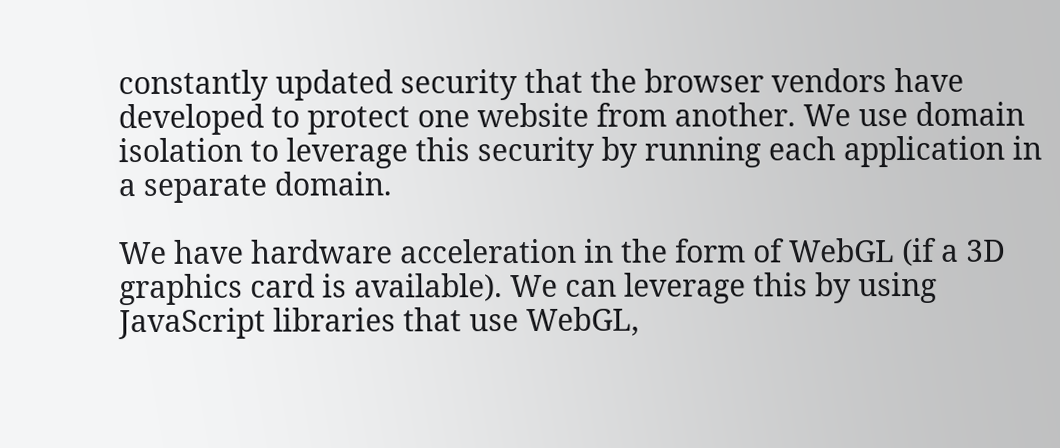constantly updated security that the browser vendors have developed to protect one website from another. We use domain isolation to leverage this security by running each application in a separate domain.

We have hardware acceleration in the form of WebGL (if a 3D graphics card is available). We can leverage this by using JavaScript libraries that use WebGL,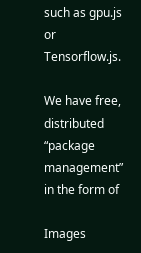such as gpu.js or Tensorflow.js.

We have free, distributed “package management” in the form of

Images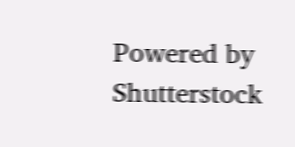Powered by Shutterstock